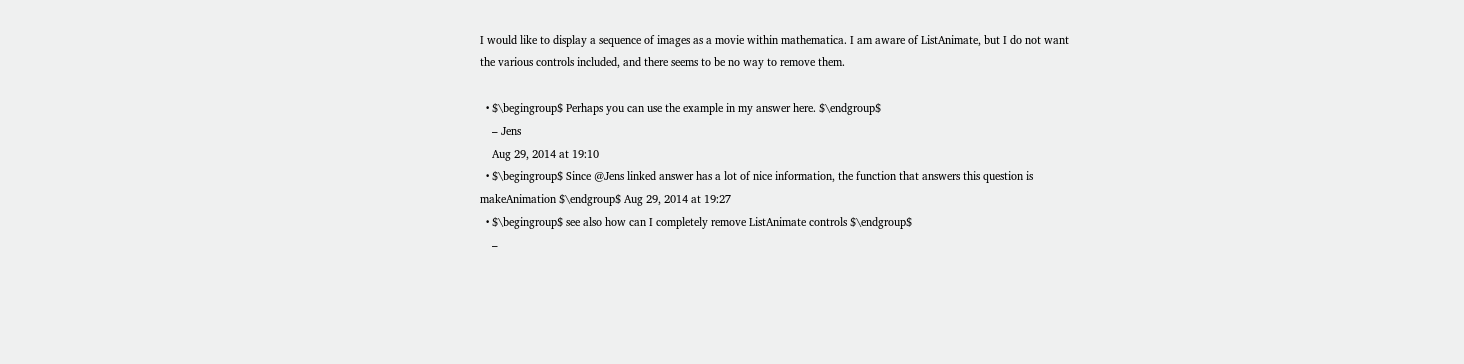I would like to display a sequence of images as a movie within mathematica. I am aware of ListAnimate, but I do not want the various controls included, and there seems to be no way to remove them.

  • $\begingroup$ Perhaps you can use the example in my answer here. $\endgroup$
    – Jens
    Aug 29, 2014 at 19:10
  • $\begingroup$ Since @Jens linked answer has a lot of nice information, the function that answers this question is makeAnimation $\endgroup$ Aug 29, 2014 at 19:27
  • $\begingroup$ see also how can I completely remove ListAnimate controls $\endgroup$
    –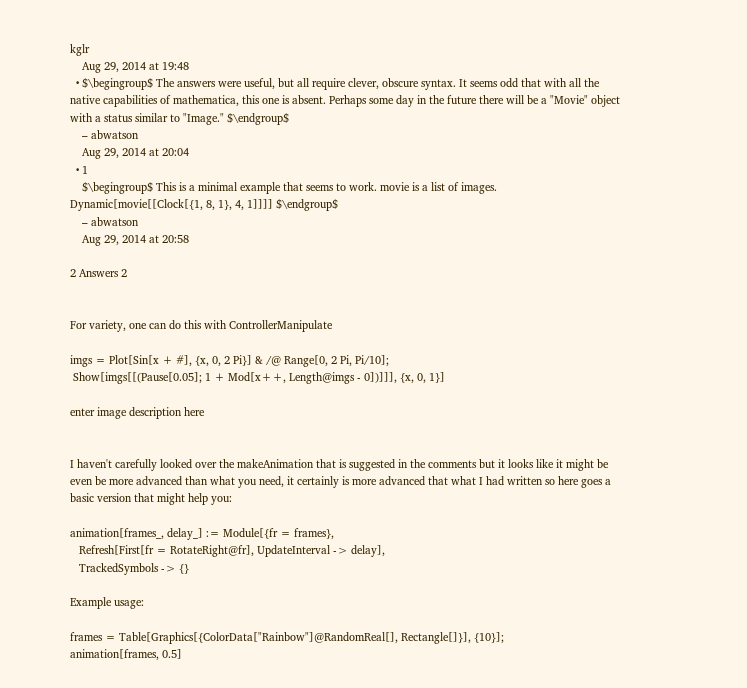kglr
    Aug 29, 2014 at 19:48
  • $\begingroup$ The answers were useful, but all require clever, obscure syntax. It seems odd that with all the native capabilities of mathematica, this one is absent. Perhaps some day in the future there will be a "Movie" object with a status similar to "Image." $\endgroup$
    – abwatson
    Aug 29, 2014 at 20:04
  • 1
    $\begingroup$ This is a minimal example that seems to work. movie is a list of images. Dynamic[movie[[Clock[{1, 8, 1}, 4, 1]]]] $\endgroup$
    – abwatson
    Aug 29, 2014 at 20:58

2 Answers 2


For variety, one can do this with ControllerManipulate

imgs = Plot[Sin[x + #], {x, 0, 2 Pi}] & /@ Range[0, 2 Pi, Pi/10];
 Show[imgs[[(Pause[0.05]; 1 + Mod[x++, Length@imgs - 0])]]], {x, 0, 1}]

enter image description here


I haven't carefully looked over the makeAnimation that is suggested in the comments but it looks like it might be even be more advanced than what you need, it certainly is more advanced that what I had written so here goes a basic version that might help you:

animation[frames_, delay_] := Module[{fr = frames},
   Refresh[First[fr = RotateRight@fr], UpdateInterval -> delay],
   TrackedSymbols -> {}

Example usage:

frames = Table[Graphics[{ColorData["Rainbow"]@RandomReal[], Rectangle[]}], {10}];
animation[frames, 0.5]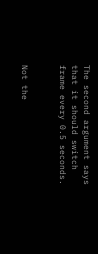The second argument says that it should switch frame every 0.5 seconds.


Not the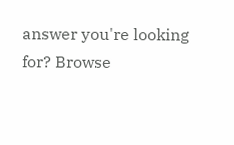answer you're looking for? Browse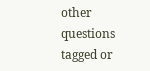other questions tagged or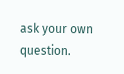ask your own question.